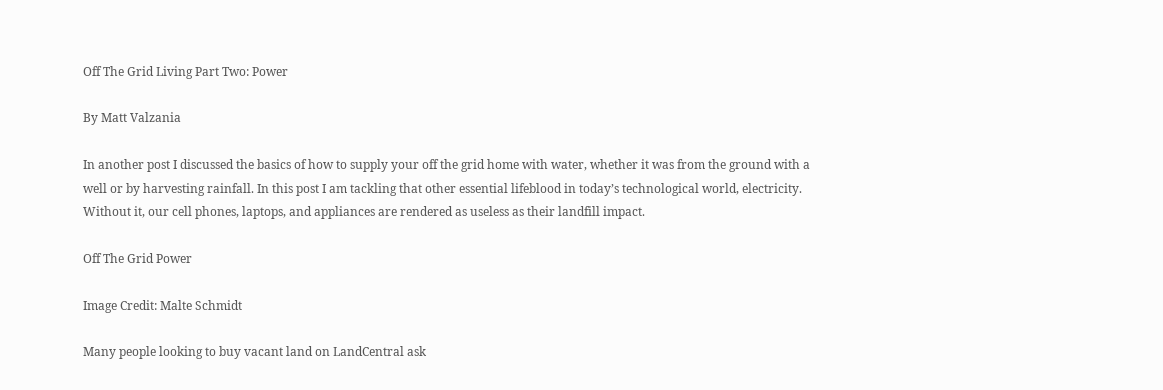Off The Grid Living Part Two: Power

By Matt Valzania

In another post I discussed the basics of how to supply your off the grid home with water, whether it was from the ground with a well or by harvesting rainfall. In this post I am tackling that other essential lifeblood in today’s technological world, electricity. Without it, our cell phones, laptops, and appliances are rendered as useless as their landfill impact.

Off The Grid Power

Image Credit: Malte Schmidt

Many people looking to buy vacant land on LandCentral ask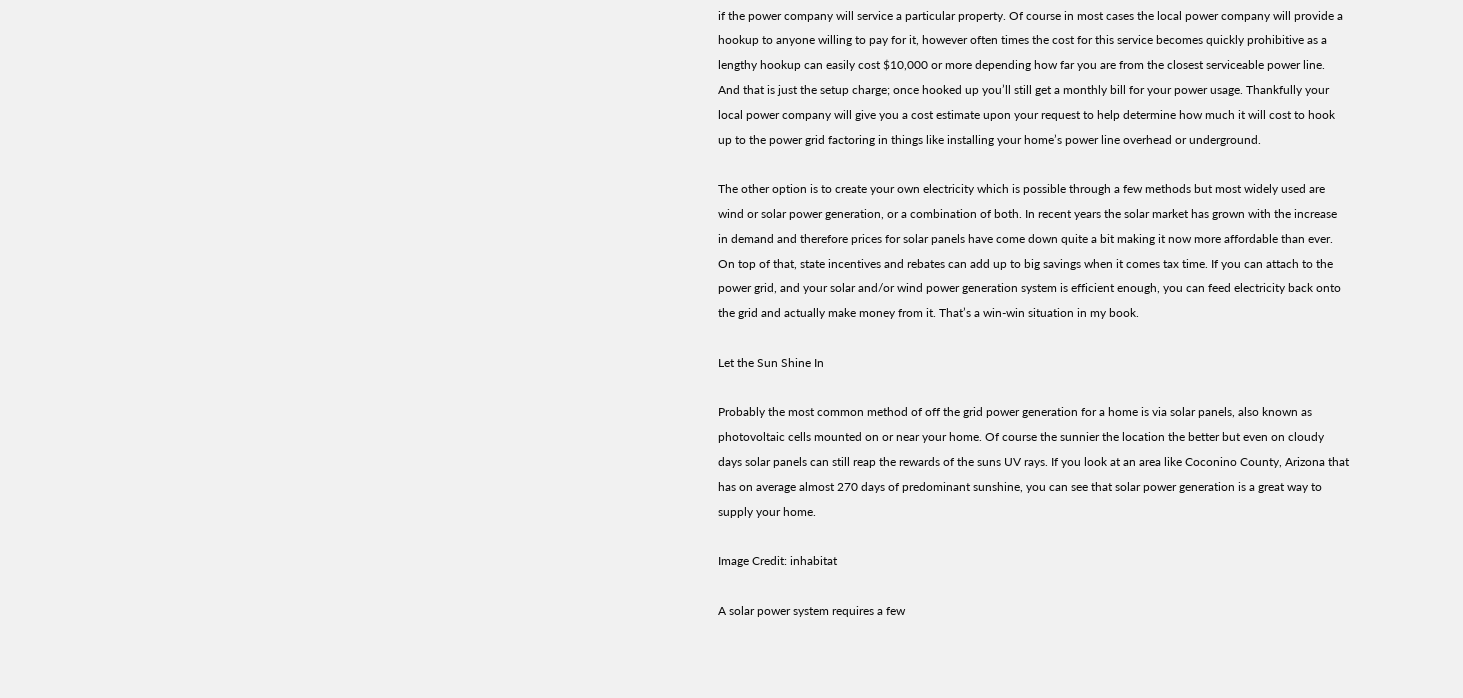if the power company will service a particular property. Of course in most cases the local power company will provide a hookup to anyone willing to pay for it, however often times the cost for this service becomes quickly prohibitive as a lengthy hookup can easily cost $10,000 or more depending how far you are from the closest serviceable power line. And that is just the setup charge; once hooked up you’ll still get a monthly bill for your power usage. Thankfully your local power company will give you a cost estimate upon your request to help determine how much it will cost to hook up to the power grid factoring in things like installing your home’s power line overhead or underground.

The other option is to create your own electricity which is possible through a few methods but most widely used are wind or solar power generation, or a combination of both. In recent years the solar market has grown with the increase in demand and therefore prices for solar panels have come down quite a bit making it now more affordable than ever. On top of that, state incentives and rebates can add up to big savings when it comes tax time. If you can attach to the power grid, and your solar and/or wind power generation system is efficient enough, you can feed electricity back onto the grid and actually make money from it. That’s a win-win situation in my book.

Let the Sun Shine In

Probably the most common method of off the grid power generation for a home is via solar panels, also known as photovoltaic cells mounted on or near your home. Of course the sunnier the location the better but even on cloudy days solar panels can still reap the rewards of the suns UV rays. If you look at an area like Coconino County, Arizona that has on average almost 270 days of predominant sunshine, you can see that solar power generation is a great way to supply your home.

Image Credit: inhabitat

A solar power system requires a few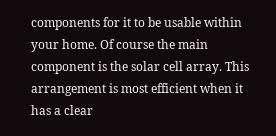components for it to be usable within your home. Of course the main component is the solar cell array. This arrangement is most efficient when it has a clear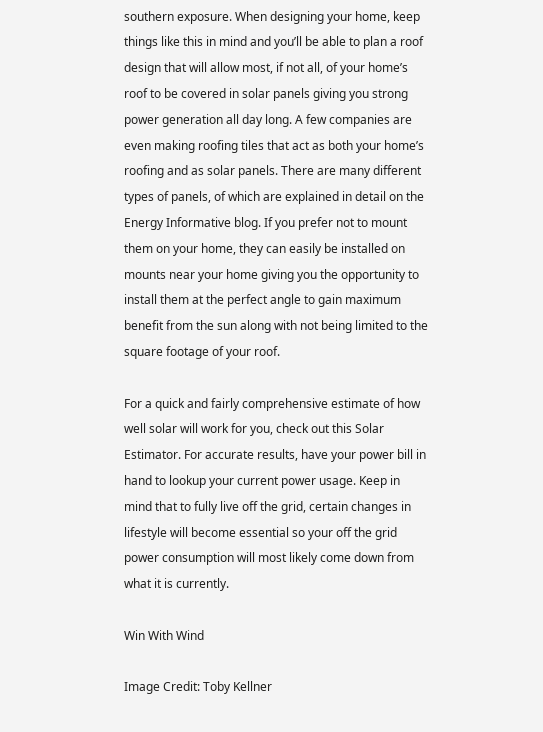southern exposure. When designing your home, keep things like this in mind and you’ll be able to plan a roof design that will allow most, if not all, of your home’s roof to be covered in solar panels giving you strong power generation all day long. A few companies are even making roofing tiles that act as both your home’s roofing and as solar panels. There are many different types of panels, of which are explained in detail on the Energy Informative blog. If you prefer not to mount them on your home, they can easily be installed on mounts near your home giving you the opportunity to install them at the perfect angle to gain maximum benefit from the sun along with not being limited to the square footage of your roof.

For a quick and fairly comprehensive estimate of how well solar will work for you, check out this Solar Estimator. For accurate results, have your power bill in hand to lookup your current power usage. Keep in mind that to fully live off the grid, certain changes in lifestyle will become essential so your off the grid power consumption will most likely come down from what it is currently.

Win With Wind

Image Credit: Toby Kellner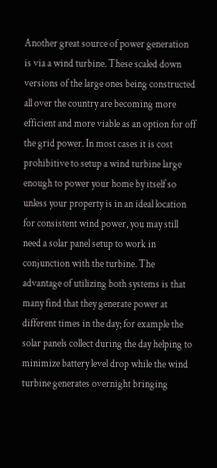Another great source of power generation is via a wind turbine. These scaled down versions of the large ones being constructed all over the country are becoming more efficient and more viable as an option for off the grid power. In most cases it is cost prohibitive to setup a wind turbine large enough to power your home by itself so unless your property is in an ideal location for consistent wind power, you may still need a solar panel setup to work in conjunction with the turbine. The advantage of utilizing both systems is that many find that they generate power at different times in the day; for example the solar panels collect during the day helping to minimize battery level drop while the wind turbine generates overnight bringing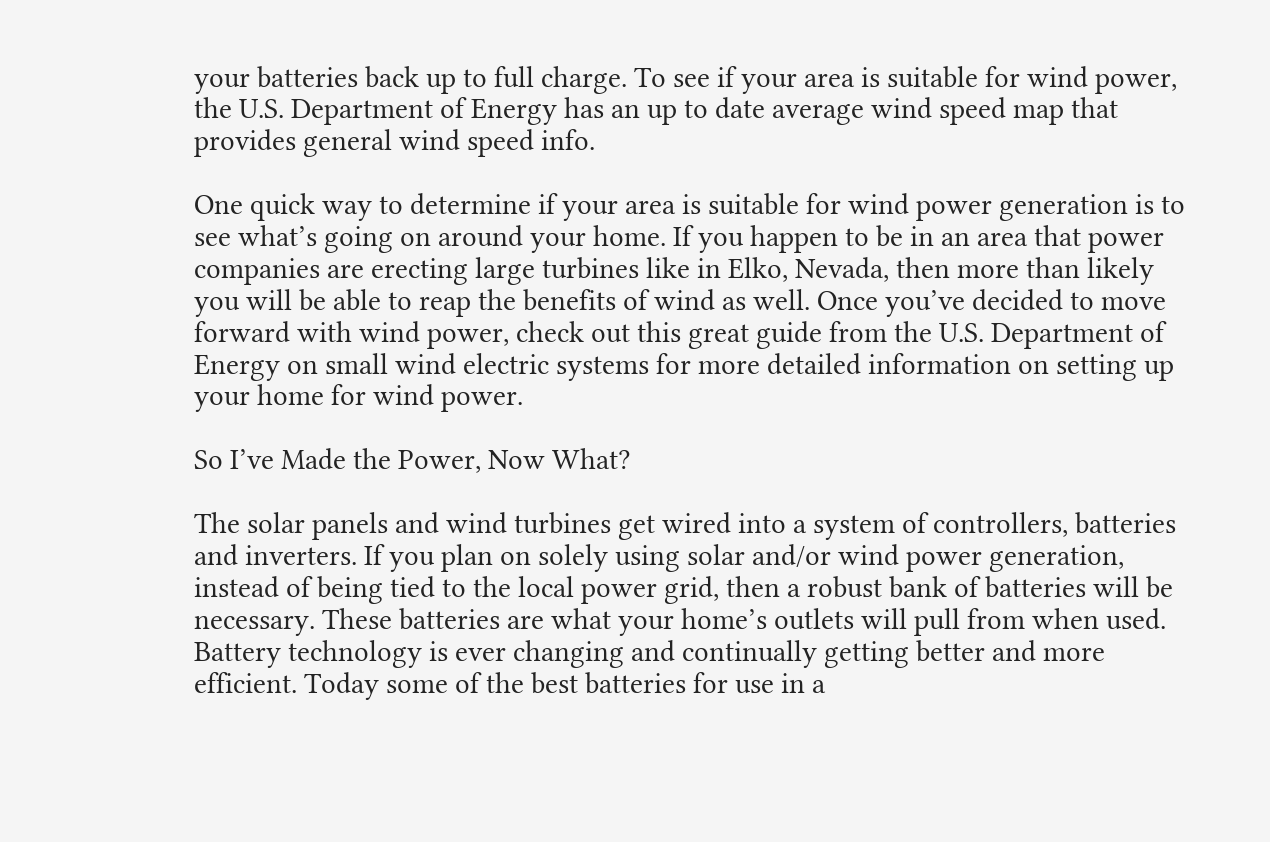your batteries back up to full charge. To see if your area is suitable for wind power, the U.S. Department of Energy has an up to date average wind speed map that provides general wind speed info.

One quick way to determine if your area is suitable for wind power generation is to see what’s going on around your home. If you happen to be in an area that power companies are erecting large turbines like in Elko, Nevada, then more than likely you will be able to reap the benefits of wind as well. Once you’ve decided to move forward with wind power, check out this great guide from the U.S. Department of Energy on small wind electric systems for more detailed information on setting up your home for wind power.

So I’ve Made the Power, Now What?

The solar panels and wind turbines get wired into a system of controllers, batteries and inverters. If you plan on solely using solar and/or wind power generation, instead of being tied to the local power grid, then a robust bank of batteries will be necessary. These batteries are what your home’s outlets will pull from when used. Battery technology is ever changing and continually getting better and more efficient. Today some of the best batteries for use in a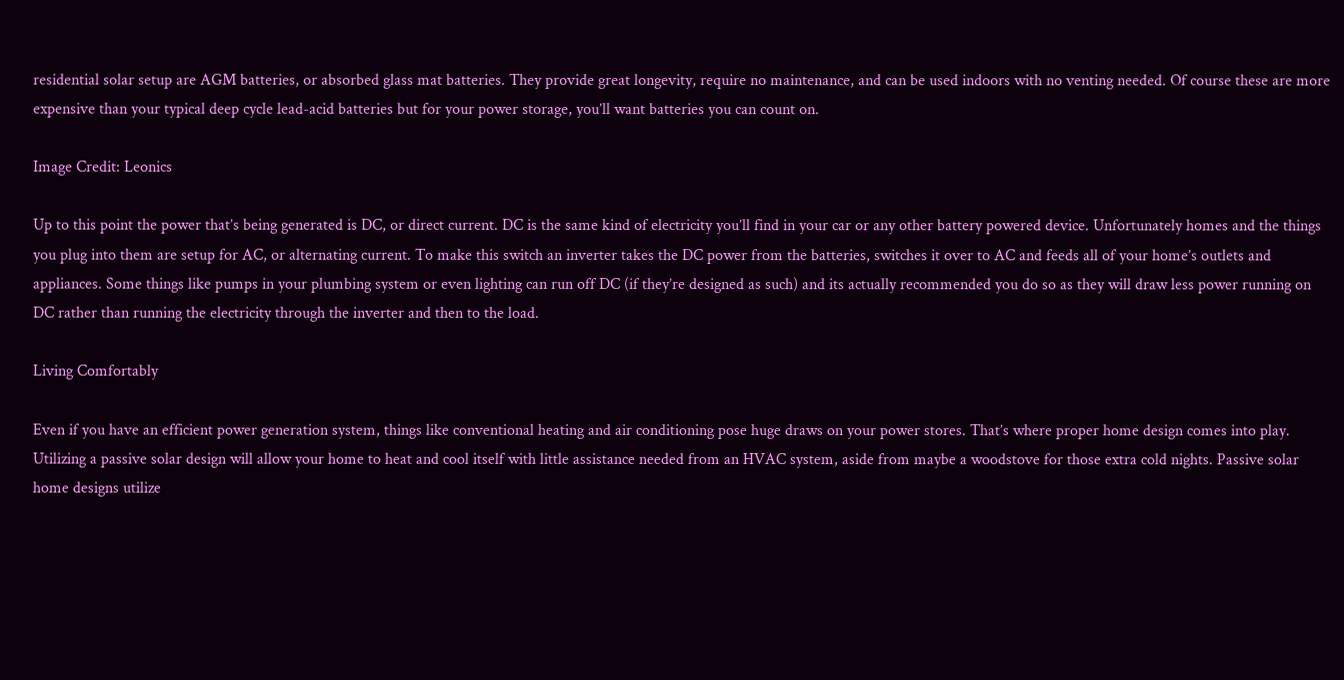residential solar setup are AGM batteries, or absorbed glass mat batteries. They provide great longevity, require no maintenance, and can be used indoors with no venting needed. Of course these are more expensive than your typical deep cycle lead-acid batteries but for your power storage, you’ll want batteries you can count on.

Image Credit: Leonics

Up to this point the power that’s being generated is DC, or direct current. DC is the same kind of electricity you’ll find in your car or any other battery powered device. Unfortunately homes and the things you plug into them are setup for AC, or alternating current. To make this switch an inverter takes the DC power from the batteries, switches it over to AC and feeds all of your home’s outlets and appliances. Some things like pumps in your plumbing system or even lighting can run off DC (if they’re designed as such) and its actually recommended you do so as they will draw less power running on DC rather than running the electricity through the inverter and then to the load.

Living Comfortably

Even if you have an efficient power generation system, things like conventional heating and air conditioning pose huge draws on your power stores. That’s where proper home design comes into play. Utilizing a passive solar design will allow your home to heat and cool itself with little assistance needed from an HVAC system, aside from maybe a woodstove for those extra cold nights. Passive solar home designs utilize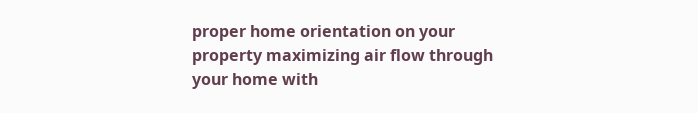proper home orientation on your property maximizing air flow through your home with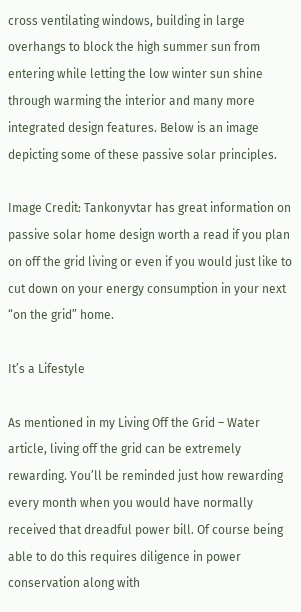cross ventilating windows, building in large overhangs to block the high summer sun from entering while letting the low winter sun shine through warming the interior and many more integrated design features. Below is an image depicting some of these passive solar principles.

Image Credit: Tankonyvtar has great information on passive solar home design worth a read if you plan on off the grid living or even if you would just like to cut down on your energy consumption in your next “on the grid” home.

It’s a Lifestyle

As mentioned in my Living Off the Grid – Water article, living off the grid can be extremely rewarding. You’ll be reminded just how rewarding every month when you would have normally received that dreadful power bill. Of course being able to do this requires diligence in power conservation along with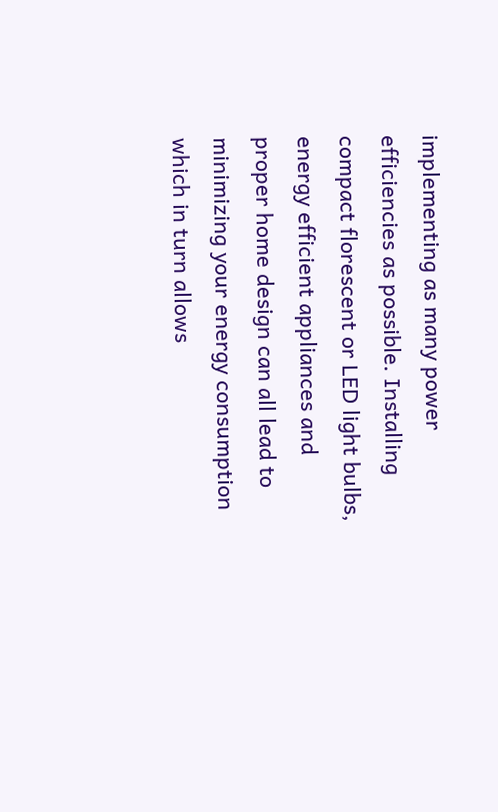implementing as many power efficiencies as possible. Installing compact florescent or LED light bulbs, energy efficient appliances and proper home design can all lead to minimizing your energy consumption which in turn allows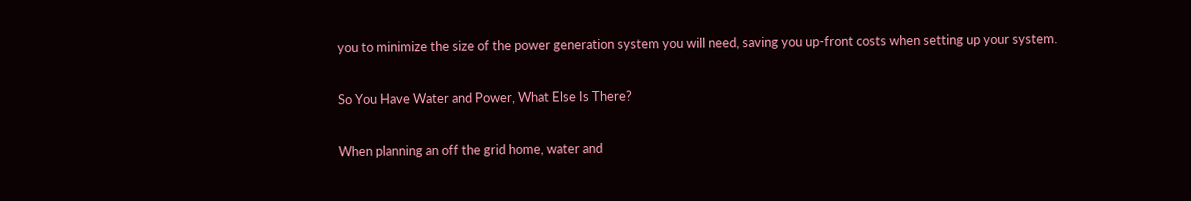you to minimize the size of the power generation system you will need, saving you up-front costs when setting up your system.

So You Have Water and Power, What Else Is There?

When planning an off the grid home, water and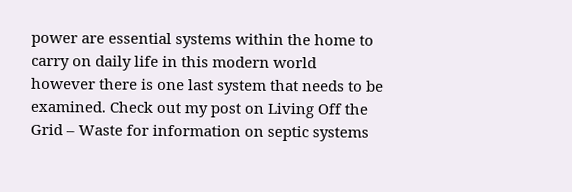power are essential systems within the home to carry on daily life in this modern world however there is one last system that needs to be examined. Check out my post on Living Off the Grid – Waste for information on septic systems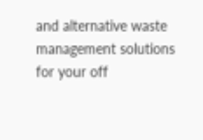and alternative waste management solutions for your off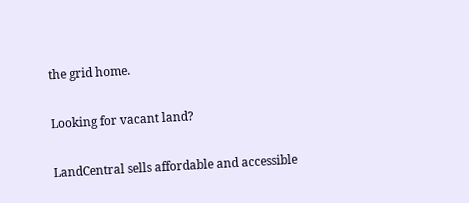the grid home.

Looking for vacant land?

LandCentral sells affordable and accessible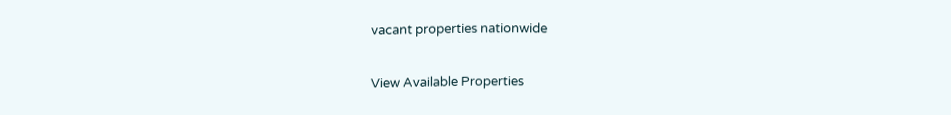vacant properties nationwide

View Available Properties